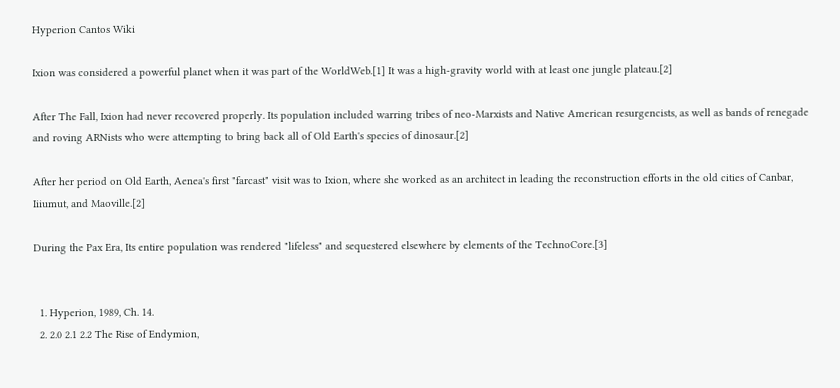Hyperion Cantos Wiki

Ixion was considered a powerful planet when it was part of the WorldWeb.[1] It was a high-gravity world with at least one jungle plateau.[2]

After The Fall, Ixion had never recovered properly. Its population included warring tribes of neo-Marxists and Native American resurgencists, as well as bands of renegade and roving ARNists who were attempting to bring back all of Old Earth's species of dinosaur.[2]

After her period on Old Earth, Aenea's first "farcast" visit was to Ixion, where she worked as an architect in leading the reconstruction efforts in the old cities of Canbar, Iiiumut, and Maoville.[2]

During the Pax Era, Its entire population was rendered "lifeless" and sequestered elsewhere by elements of the TechnoCore.[3]


  1. Hyperion, 1989, Ch. 14.
  2. 2.0 2.1 2.2 The Rise of Endymion,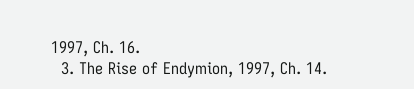1997, Ch. 16.
  3. The Rise of Endymion, 1997, Ch. 14.